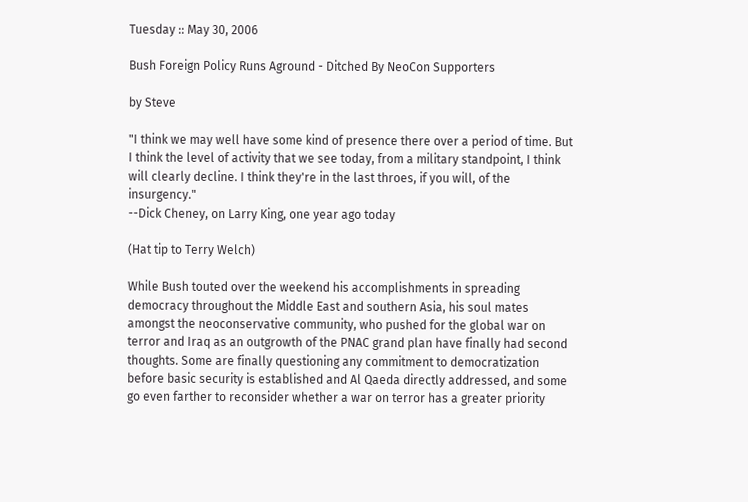Tuesday :: May 30, 2006

Bush Foreign Policy Runs Aground - Ditched By NeoCon Supporters

by Steve

"I think we may well have some kind of presence there over a period of time. But I think the level of activity that we see today, from a military standpoint, I think will clearly decline. I think they're in the last throes, if you will, of the insurgency."
--Dick Cheney, on Larry King, one year ago today

(Hat tip to Terry Welch)

While Bush touted over the weekend his accomplishments in spreading democracy throughout the Middle East and southern Asia, his soul mates amongst the neoconservative community, who pushed for the global war on terror and Iraq as an outgrowth of the PNAC grand plan have finally had second thoughts. Some are finally questioning any commitment to democratization before basic security is established and Al Qaeda directly addressed, and some go even farther to reconsider whether a war on terror has a greater priority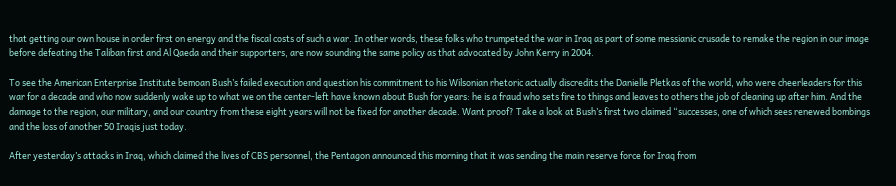that getting our own house in order first on energy and the fiscal costs of such a war. In other words, these folks who trumpeted the war in Iraq as part of some messianic crusade to remake the region in our image before defeating the Taliban first and Al Qaeda and their supporters, are now sounding the same policy as that advocated by John Kerry in 2004.

To see the American Enterprise Institute bemoan Bush’s failed execution and question his commitment to his Wilsonian rhetoric actually discredits the Danielle Pletkas of the world, who were cheerleaders for this war for a decade and who now suddenly wake up to what we on the center-left have known about Bush for years: he is a fraud who sets fire to things and leaves to others the job of cleaning up after him. And the damage to the region, our military, and our country from these eight years will not be fixed for another decade. Want proof? Take a look at Bush’s first two claimed “successes, one of which sees renewed bombings and the loss of another 50 Iraqis just today.

After yesterday’s attacks in Iraq, which claimed the lives of CBS personnel, the Pentagon announced this morning that it was sending the main reserve force for Iraq from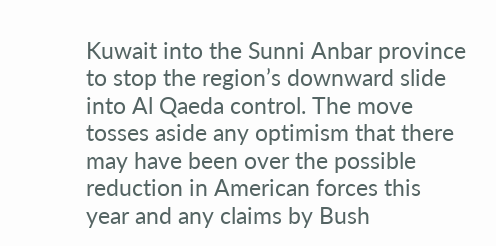Kuwait into the Sunni Anbar province to stop the region’s downward slide into Al Qaeda control. The move tosses aside any optimism that there may have been over the possible reduction in American forces this year and any claims by Bush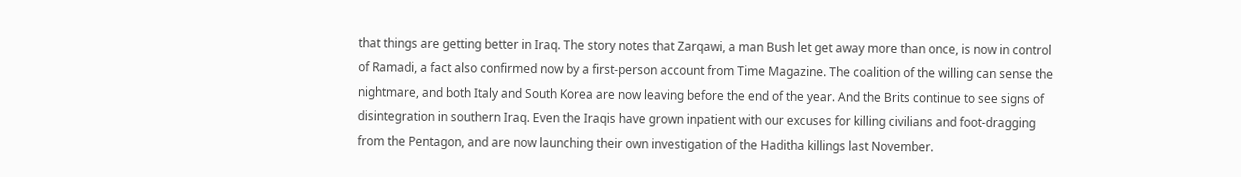that things are getting better in Iraq. The story notes that Zarqawi, a man Bush let get away more than once, is now in control of Ramadi, a fact also confirmed now by a first-person account from Time Magazine. The coalition of the willing can sense the nightmare, and both Italy and South Korea are now leaving before the end of the year. And the Brits continue to see signs of disintegration in southern Iraq. Even the Iraqis have grown inpatient with our excuses for killing civilians and foot-dragging from the Pentagon, and are now launching their own investigation of the Haditha killings last November.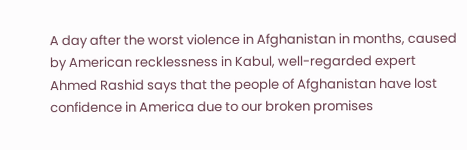A day after the worst violence in Afghanistan in months, caused by American recklessness in Kabul, well-regarded expert Ahmed Rashid says that the people of Afghanistan have lost confidence in America due to our broken promises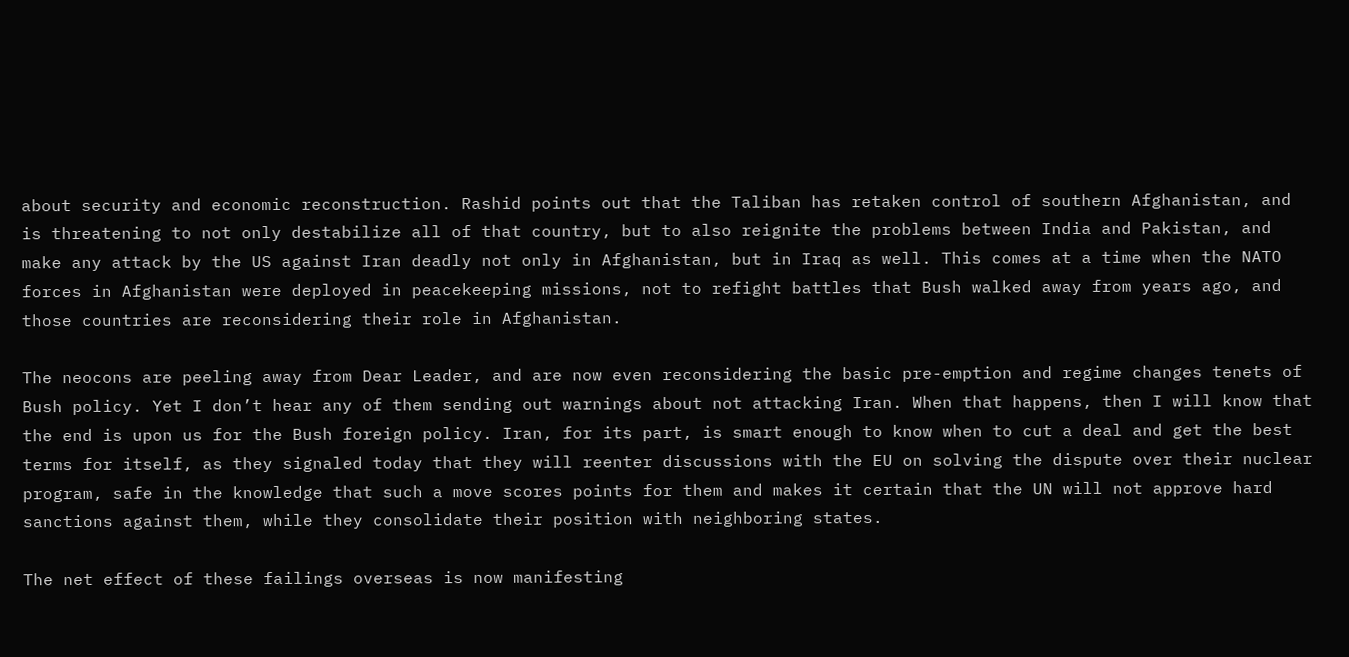about security and economic reconstruction. Rashid points out that the Taliban has retaken control of southern Afghanistan, and is threatening to not only destabilize all of that country, but to also reignite the problems between India and Pakistan, and make any attack by the US against Iran deadly not only in Afghanistan, but in Iraq as well. This comes at a time when the NATO forces in Afghanistan were deployed in peacekeeping missions, not to refight battles that Bush walked away from years ago, and those countries are reconsidering their role in Afghanistan.

The neocons are peeling away from Dear Leader, and are now even reconsidering the basic pre-emption and regime changes tenets of Bush policy. Yet I don’t hear any of them sending out warnings about not attacking Iran. When that happens, then I will know that the end is upon us for the Bush foreign policy. Iran, for its part, is smart enough to know when to cut a deal and get the best terms for itself, as they signaled today that they will reenter discussions with the EU on solving the dispute over their nuclear program, safe in the knowledge that such a move scores points for them and makes it certain that the UN will not approve hard sanctions against them, while they consolidate their position with neighboring states.

The net effect of these failings overseas is now manifesting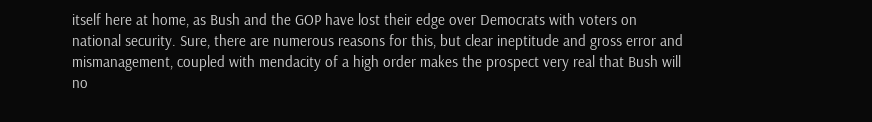itself here at home, as Bush and the GOP have lost their edge over Democrats with voters on national security. Sure, there are numerous reasons for this, but clear ineptitude and gross error and mismanagement, coupled with mendacity of a high order makes the prospect very real that Bush will no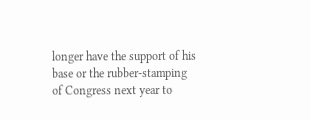longer have the support of his base or the rubber-stamping of Congress next year to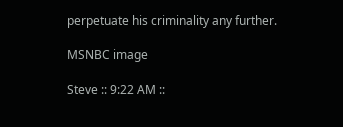perpetuate his criminality any further.

MSNBC image

Steve :: 9:22 AM ::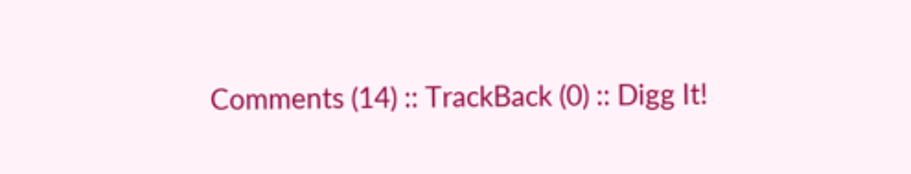Comments (14) :: TrackBack (0) :: Digg It!